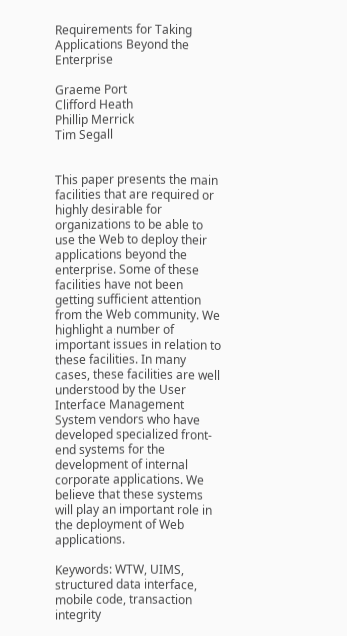Requirements for Taking Applications Beyond the Enterprise

Graeme Port
Clifford Heath
Phillip Merrick
Tim Segall


This paper presents the main facilities that are required or highly desirable for organizations to be able to use the Web to deploy their applications beyond the enterprise. Some of these facilities have not been getting sufficient attention from the Web community. We highlight a number of important issues in relation to these facilities. In many cases, these facilities are well understood by the User Interface Management System vendors who have developed specialized front-end systems for the development of internal corporate applications. We believe that these systems will play an important role in the deployment of Web applications.

Keywords: WTW, UIMS, structured data interface, mobile code, transaction integrity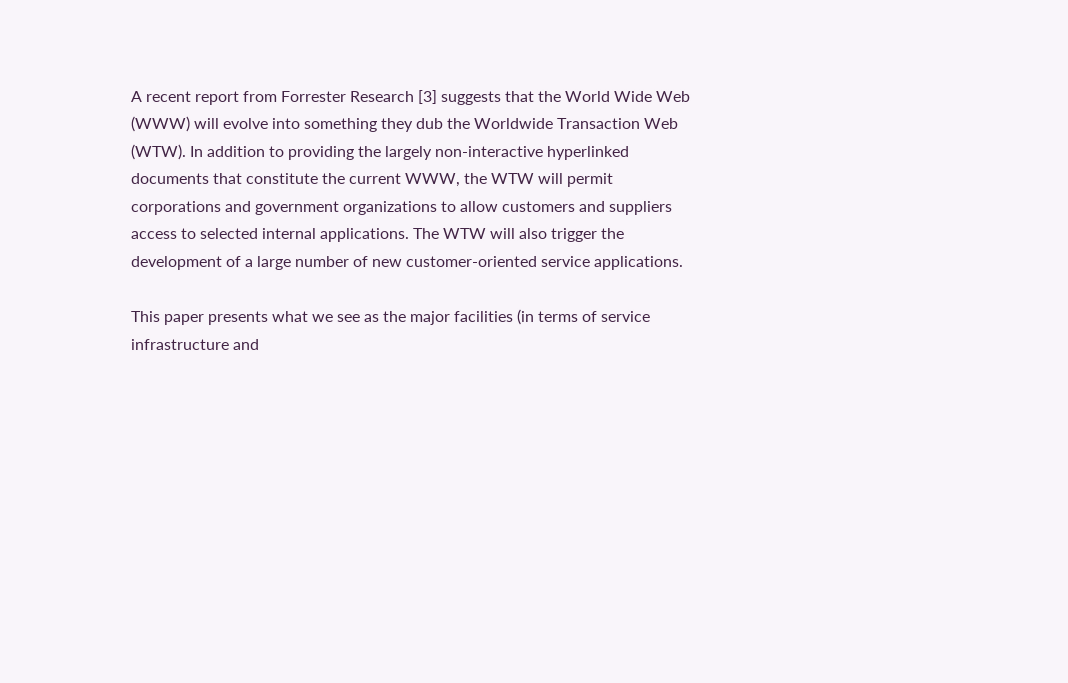A recent report from Forrester Research [3] suggests that the World Wide Web (WWW) will evolve into something they dub the Worldwide Transaction Web (WTW). In addition to providing the largely non-interactive hyperlinked documents that constitute the current WWW, the WTW will permit corporations and government organizations to allow customers and suppliers access to selected internal applications. The WTW will also trigger the development of a large number of new customer-oriented service applications.

This paper presents what we see as the major facilities (in terms of service infrastructure and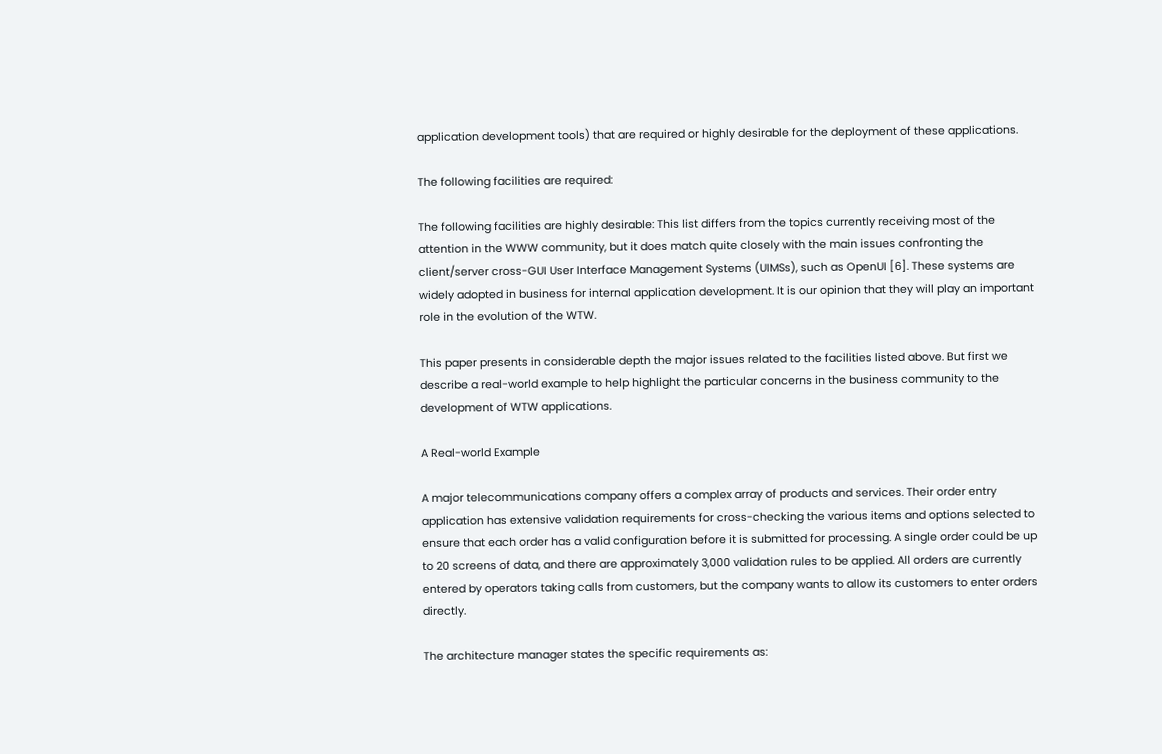application development tools) that are required or highly desirable for the deployment of these applications.

The following facilities are required:

The following facilities are highly desirable: This list differs from the topics currently receiving most of the attention in the WWW community, but it does match quite closely with the main issues confronting the client/server cross-GUI User Interface Management Systems (UIMSs), such as OpenUI [6]. These systems are widely adopted in business for internal application development. It is our opinion that they will play an important role in the evolution of the WTW.

This paper presents in considerable depth the major issues related to the facilities listed above. But first we describe a real-world example to help highlight the particular concerns in the business community to the development of WTW applications.

A Real-world Example

A major telecommunications company offers a complex array of products and services. Their order entry application has extensive validation requirements for cross-checking the various items and options selected to ensure that each order has a valid configuration before it is submitted for processing. A single order could be up to 20 screens of data, and there are approximately 3,000 validation rules to be applied. All orders are currently entered by operators taking calls from customers, but the company wants to allow its customers to enter orders directly.

The architecture manager states the specific requirements as: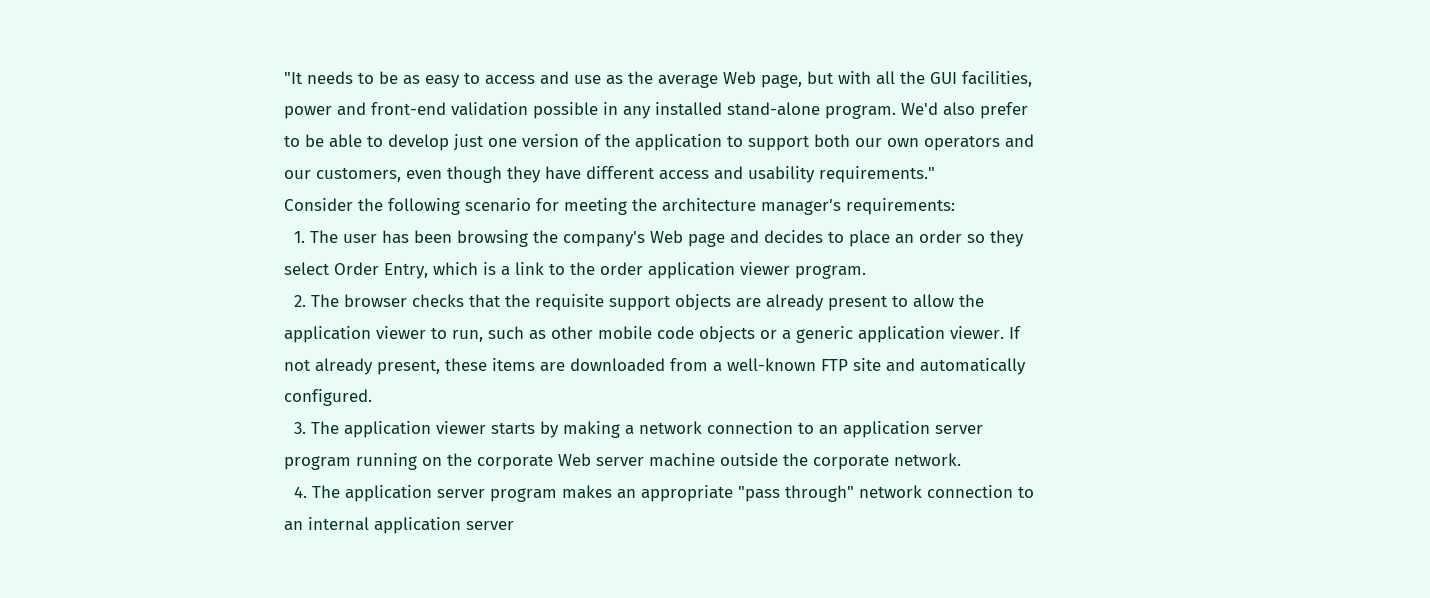"It needs to be as easy to access and use as the average Web page, but with all the GUI facilities, power and front-end validation possible in any installed stand-alone program. We'd also prefer to be able to develop just one version of the application to support both our own operators and our customers, even though they have different access and usability requirements."
Consider the following scenario for meeting the architecture manager's requirements:
  1. The user has been browsing the company's Web page and decides to place an order so they select Order Entry, which is a link to the order application viewer program.
  2. The browser checks that the requisite support objects are already present to allow the application viewer to run, such as other mobile code objects or a generic application viewer. If not already present, these items are downloaded from a well-known FTP site and automatically configured.
  3. The application viewer starts by making a network connection to an application server program running on the corporate Web server machine outside the corporate network.
  4. The application server program makes an appropriate "pass through" network connection to an internal application server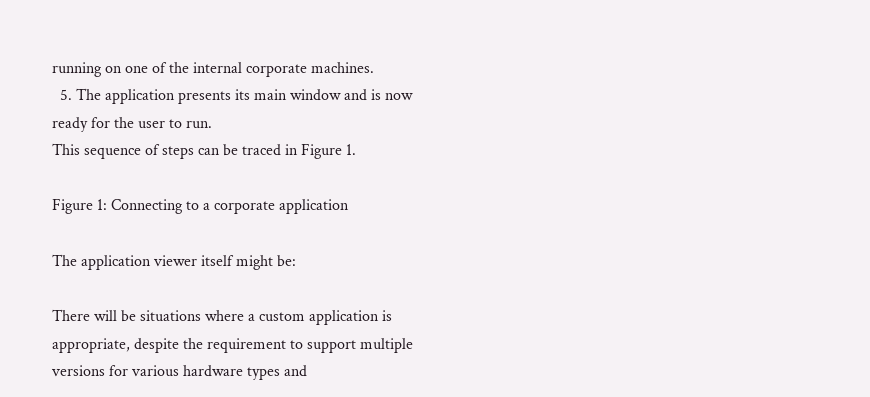running on one of the internal corporate machines.
  5. The application presents its main window and is now ready for the user to run.
This sequence of steps can be traced in Figure 1.

Figure 1: Connecting to a corporate application

The application viewer itself might be:

There will be situations where a custom application is appropriate, despite the requirement to support multiple versions for various hardware types and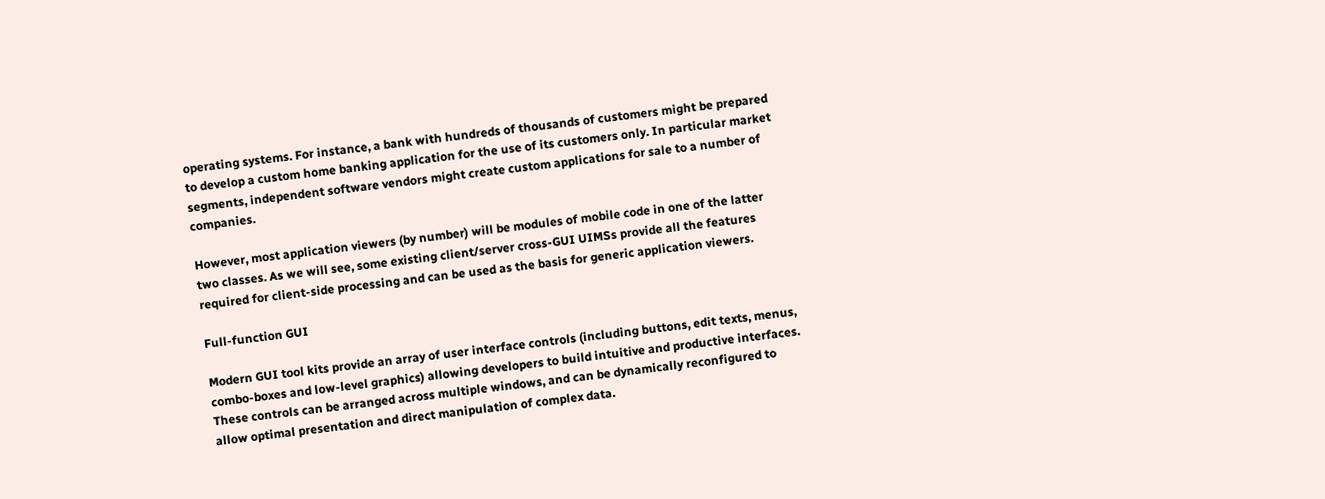operating systems. For instance, a bank with hundreds of thousands of customers might be prepared to develop a custom home banking application for the use of its customers only. In particular market segments, independent software vendors might create custom applications for sale to a number of companies.

However, most application viewers (by number) will be modules of mobile code in one of the latter two classes. As we will see, some existing client/server cross-GUI UIMSs provide all the features required for client-side processing and can be used as the basis for generic application viewers.

Full-function GUI

Modern GUI tool kits provide an array of user interface controls (including buttons, edit texts, menus, combo-boxes and low-level graphics) allowing developers to build intuitive and productive interfaces. These controls can be arranged across multiple windows, and can be dynamically reconfigured to allow optimal presentation and direct manipulation of complex data.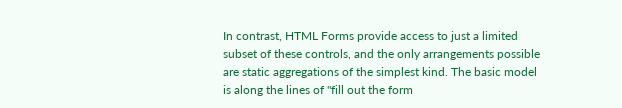In contrast, HTML Forms provide access to just a limited subset of these controls, and the only arrangements possible are static aggregations of the simplest kind. The basic model is along the lines of "fill out the form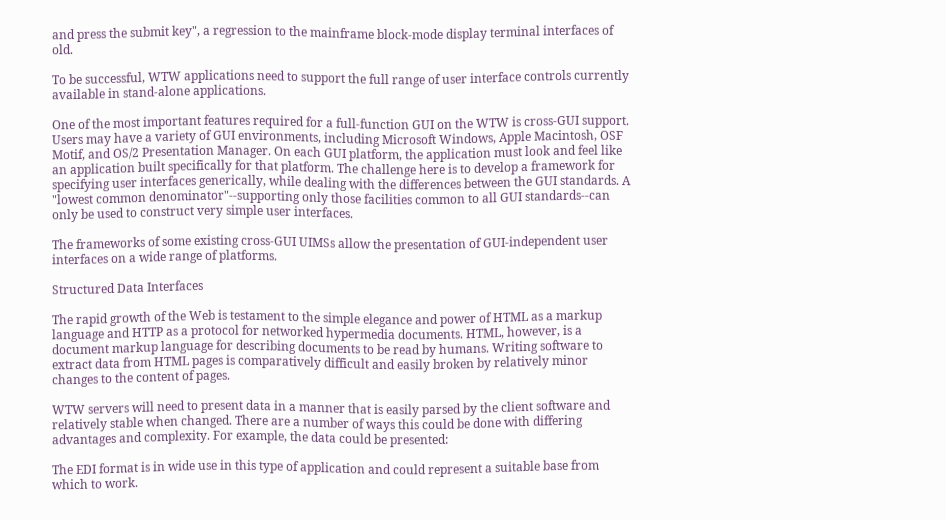and press the submit key", a regression to the mainframe block-mode display terminal interfaces of old.

To be successful, WTW applications need to support the full range of user interface controls currently available in stand-alone applications.

One of the most important features required for a full-function GUI on the WTW is cross-GUI support. Users may have a variety of GUI environments, including Microsoft Windows, Apple Macintosh, OSF Motif, and OS/2 Presentation Manager. On each GUI platform, the application must look and feel like an application built specifically for that platform. The challenge here is to develop a framework for specifying user interfaces generically, while dealing with the differences between the GUI standards. A "lowest common denominator"--supporting only those facilities common to all GUI standards--can only be used to construct very simple user interfaces.

The frameworks of some existing cross-GUI UIMSs allow the presentation of GUI-independent user interfaces on a wide range of platforms.

Structured Data Interfaces

The rapid growth of the Web is testament to the simple elegance and power of HTML as a markup language and HTTP as a protocol for networked hypermedia documents. HTML, however, is a document markup language for describing documents to be read by humans. Writing software to extract data from HTML pages is comparatively difficult and easily broken by relatively minor changes to the content of pages.

WTW servers will need to present data in a manner that is easily parsed by the client software and relatively stable when changed. There are a number of ways this could be done with differing advantages and complexity. For example, the data could be presented:

The EDI format is in wide use in this type of application and could represent a suitable base from which to work.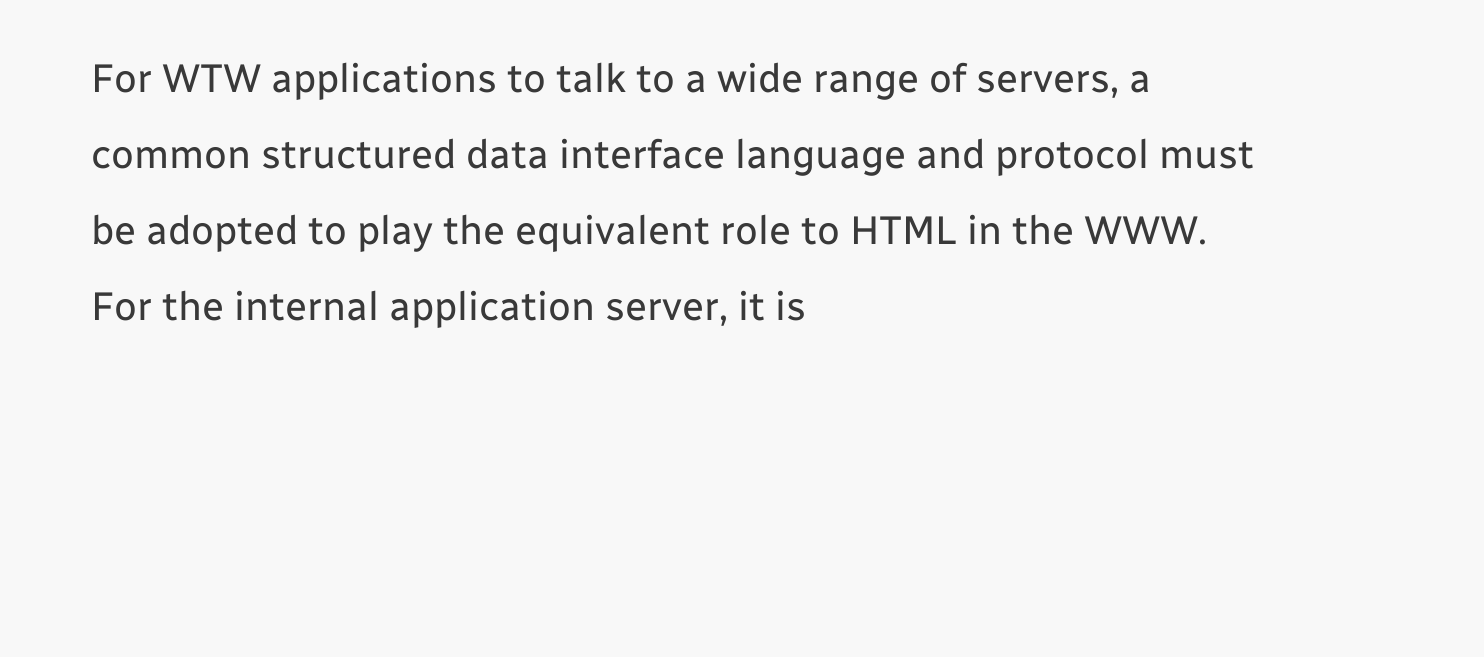For WTW applications to talk to a wide range of servers, a common structured data interface language and protocol must be adopted to play the equivalent role to HTML in the WWW. For the internal application server, it is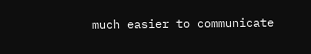much easier to communicate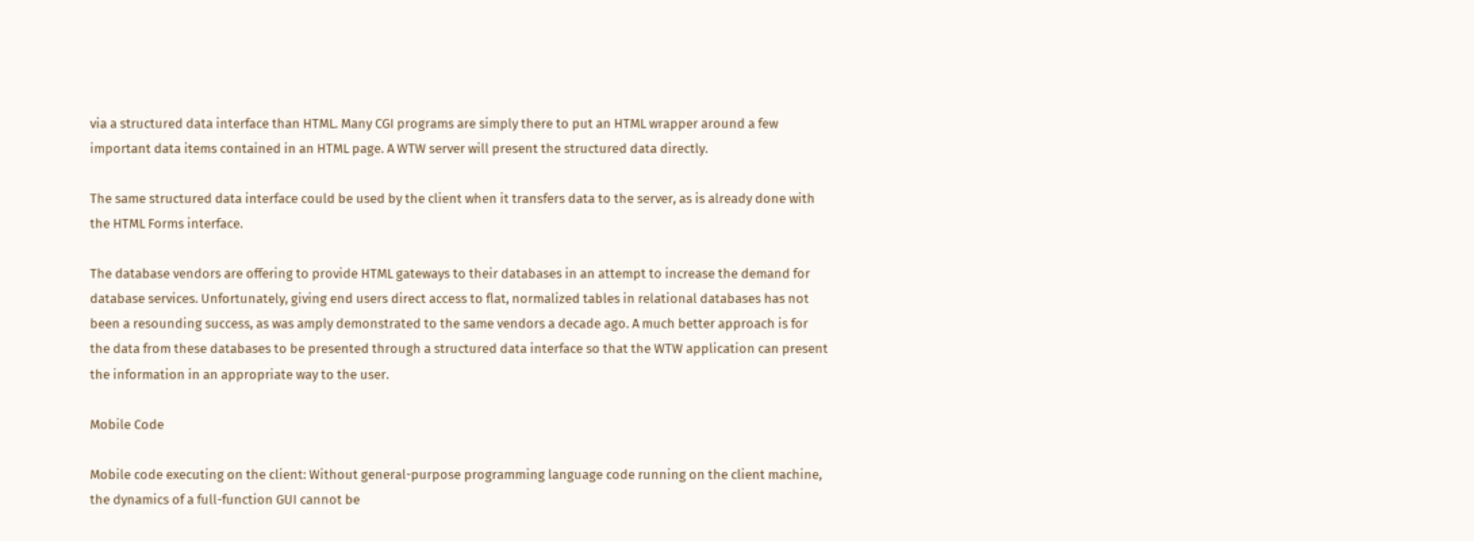via a structured data interface than HTML. Many CGI programs are simply there to put an HTML wrapper around a few important data items contained in an HTML page. A WTW server will present the structured data directly.

The same structured data interface could be used by the client when it transfers data to the server, as is already done with the HTML Forms interface.

The database vendors are offering to provide HTML gateways to their databases in an attempt to increase the demand for database services. Unfortunately, giving end users direct access to flat, normalized tables in relational databases has not been a resounding success, as was amply demonstrated to the same vendors a decade ago. A much better approach is for the data from these databases to be presented through a structured data interface so that the WTW application can present the information in an appropriate way to the user.

Mobile Code

Mobile code executing on the client: Without general-purpose programming language code running on the client machine, the dynamics of a full-function GUI cannot be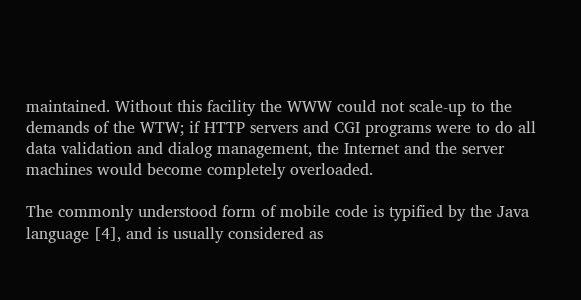maintained. Without this facility the WWW could not scale-up to the demands of the WTW; if HTTP servers and CGI programs were to do all data validation and dialog management, the Internet and the server machines would become completely overloaded.

The commonly understood form of mobile code is typified by the Java language [4], and is usually considered as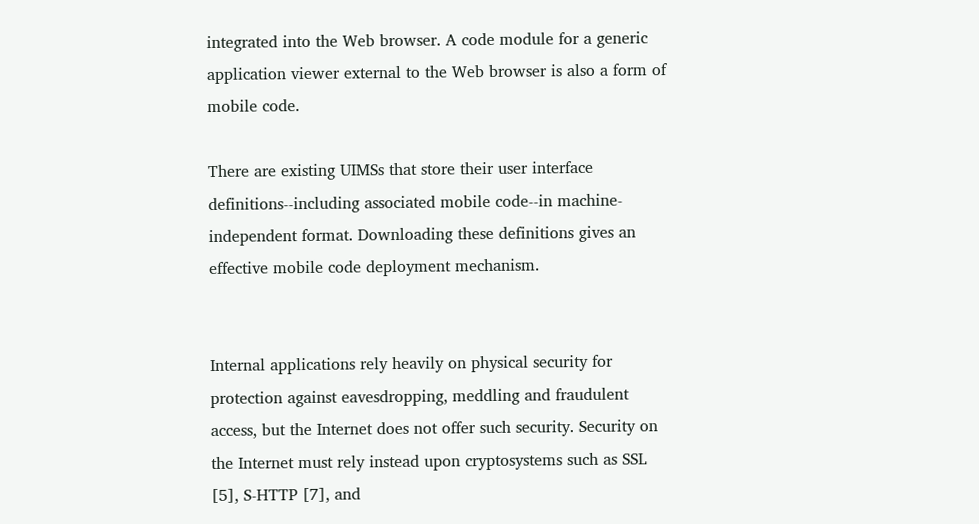integrated into the Web browser. A code module for a generic application viewer external to the Web browser is also a form of mobile code.

There are existing UIMSs that store their user interface definitions--including associated mobile code--in machine-independent format. Downloading these definitions gives an effective mobile code deployment mechanism.


Internal applications rely heavily on physical security for protection against eavesdropping, meddling and fraudulent access, but the Internet does not offer such security. Security on the Internet must rely instead upon cryptosystems such as SSL [5], S-HTTP [7], and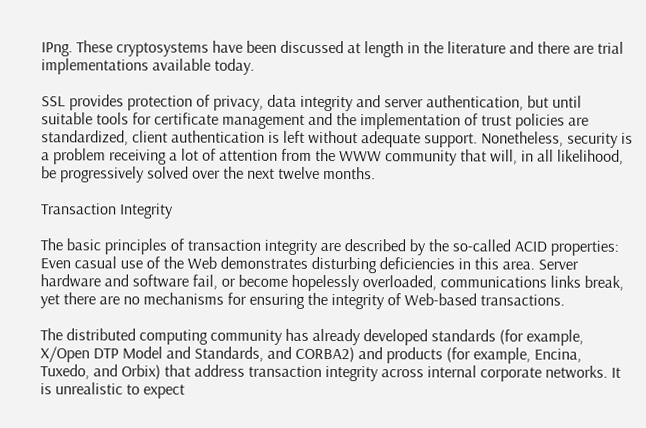IPng. These cryptosystems have been discussed at length in the literature and there are trial implementations available today.

SSL provides protection of privacy, data integrity and server authentication, but until suitable tools for certificate management and the implementation of trust policies are standardized, client authentication is left without adequate support. Nonetheless, security is a problem receiving a lot of attention from the WWW community that will, in all likelihood, be progressively solved over the next twelve months.

Transaction Integrity

The basic principles of transaction integrity are described by the so-called ACID properties: Even casual use of the Web demonstrates disturbing deficiencies in this area. Server hardware and software fail, or become hopelessly overloaded, communications links break, yet there are no mechanisms for ensuring the integrity of Web-based transactions.

The distributed computing community has already developed standards (for example, X/Open DTP Model and Standards, and CORBA2) and products (for example, Encina, Tuxedo, and Orbix) that address transaction integrity across internal corporate networks. It is unrealistic to expect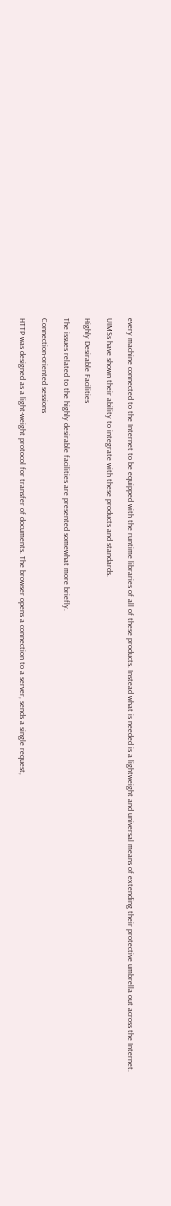every machine connected to the Internet to be equipped with the runtime libraries of all of these products. Instead what is needed is a lightweight and universal means of extending their protective umbrella out across the Internet.

UIMSs have shown their ability to integrate with these products and standards.

Highly Desirable Facilities

The issues related to the highly desirable facilities are presented somewhat more briefly.

Connection-oriented sessions

HTTP was designed as a light-weight protocol for transfer of documents. The browser opens a connection to a server, sends a single request,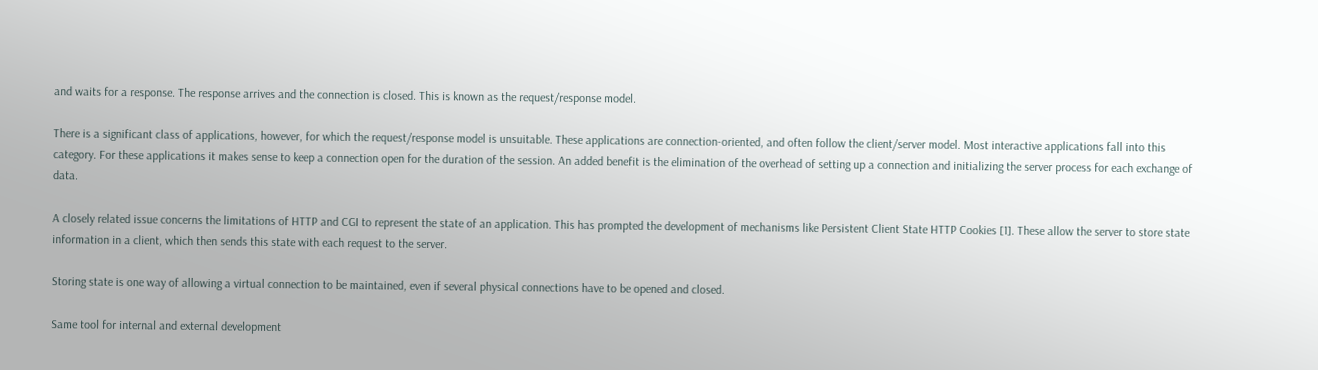and waits for a response. The response arrives and the connection is closed. This is known as the request/response model.

There is a significant class of applications, however, for which the request/response model is unsuitable. These applications are connection-oriented, and often follow the client/server model. Most interactive applications fall into this category. For these applications it makes sense to keep a connection open for the duration of the session. An added benefit is the elimination of the overhead of setting up a connection and initializing the server process for each exchange of data.

A closely related issue concerns the limitations of HTTP and CGI to represent the state of an application. This has prompted the development of mechanisms like Persistent Client State HTTP Cookies [1]. These allow the server to store state information in a client, which then sends this state with each request to the server.

Storing state is one way of allowing a virtual connection to be maintained, even if several physical connections have to be opened and closed.

Same tool for internal and external development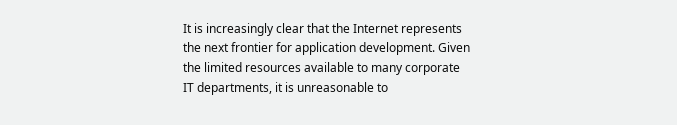It is increasingly clear that the Internet represents the next frontier for application development. Given the limited resources available to many corporate IT departments, it is unreasonable to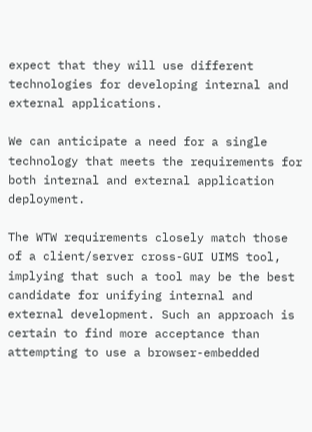expect that they will use different technologies for developing internal and external applications.

We can anticipate a need for a single technology that meets the requirements for both internal and external application deployment.

The WTW requirements closely match those of a client/server cross-GUI UIMS tool, implying that such a tool may be the best candidate for unifying internal and external development. Such an approach is certain to find more acceptance than attempting to use a browser-embedded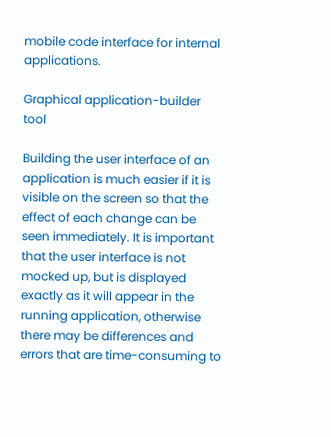mobile code interface for internal applications.

Graphical application-builder tool

Building the user interface of an application is much easier if it is visible on the screen so that the effect of each change can be seen immediately. It is important that the user interface is not mocked up, but is displayed exactly as it will appear in the running application, otherwise there may be differences and errors that are time-consuming to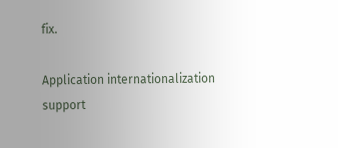fix.

Application internationalization support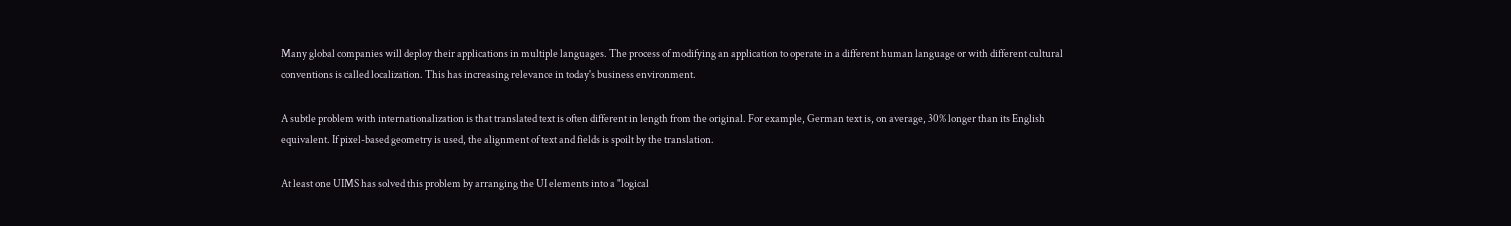Many global companies will deploy their applications in multiple languages. The process of modifying an application to operate in a different human language or with different cultural conventions is called localization. This has increasing relevance in today's business environment.

A subtle problem with internationalization is that translated text is often different in length from the original. For example, German text is, on average, 30% longer than its English equivalent. If pixel-based geometry is used, the alignment of text and fields is spoilt by the translation.

At least one UIMS has solved this problem by arranging the UI elements into a "logical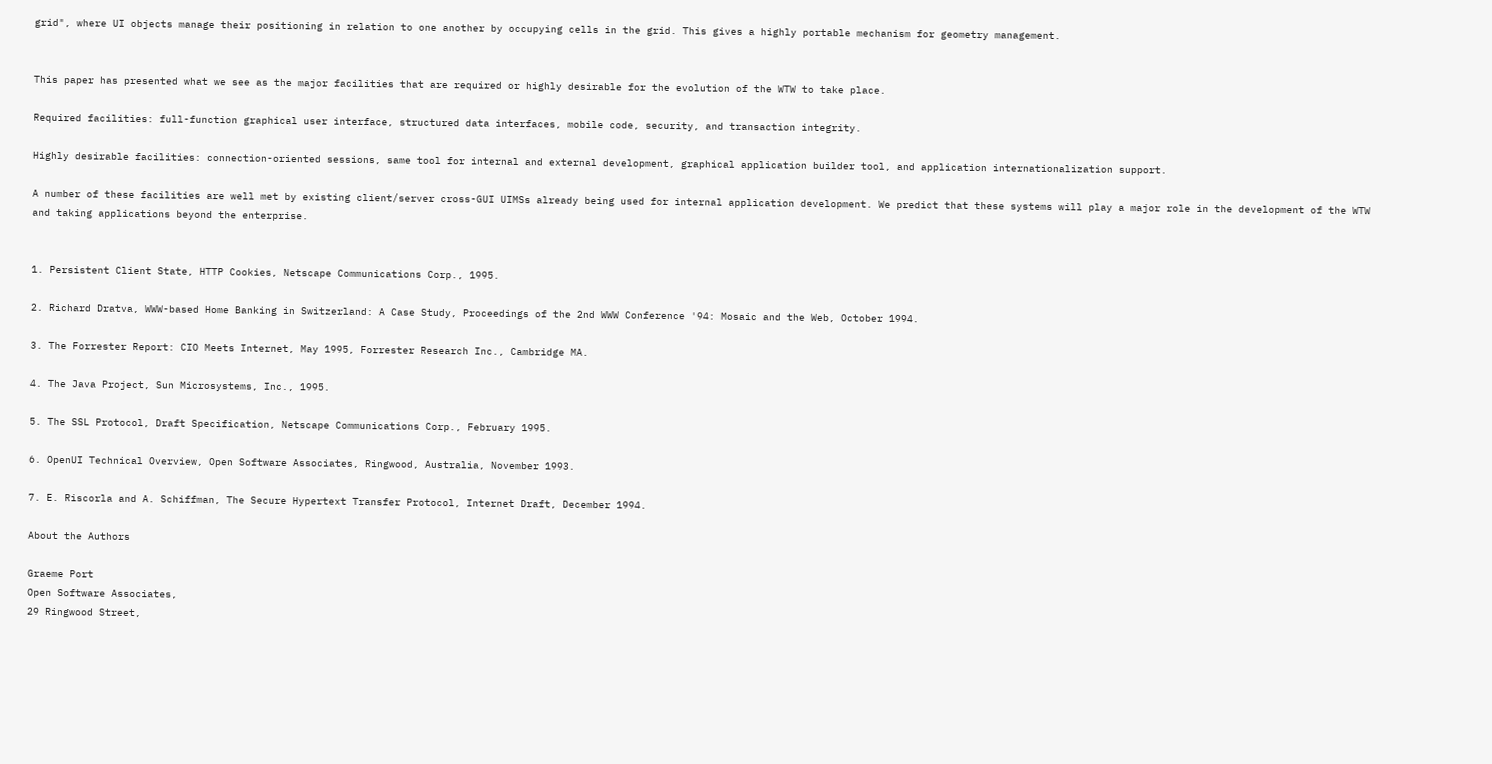grid", where UI objects manage their positioning in relation to one another by occupying cells in the grid. This gives a highly portable mechanism for geometry management.


This paper has presented what we see as the major facilities that are required or highly desirable for the evolution of the WTW to take place.

Required facilities: full-function graphical user interface, structured data interfaces, mobile code, security, and transaction integrity.

Highly desirable facilities: connection-oriented sessions, same tool for internal and external development, graphical application builder tool, and application internationalization support.

A number of these facilities are well met by existing client/server cross-GUI UIMSs already being used for internal application development. We predict that these systems will play a major role in the development of the WTW and taking applications beyond the enterprise.


1. Persistent Client State, HTTP Cookies, Netscape Communications Corp., 1995.

2. Richard Dratva, WWW-based Home Banking in Switzerland: A Case Study, Proceedings of the 2nd WWW Conference '94: Mosaic and the Web, October 1994.

3. The Forrester Report: CIO Meets Internet, May 1995, Forrester Research Inc., Cambridge MA.

4. The Java Project, Sun Microsystems, Inc., 1995.

5. The SSL Protocol, Draft Specification, Netscape Communications Corp., February 1995.

6. OpenUI Technical Overview, Open Software Associates, Ringwood, Australia, November 1993.

7. E. Riscorla and A. Schiffman, The Secure Hypertext Transfer Protocol, Internet Draft, December 1994.

About the Authors

Graeme Port
Open Software Associates,
29 Ringwood Street,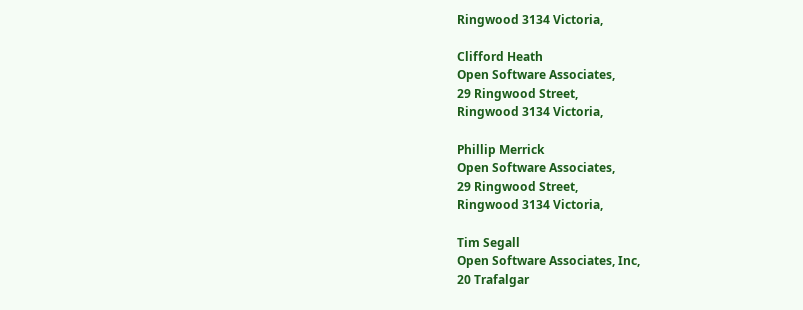Ringwood 3134 Victoria,

Clifford Heath
Open Software Associates,
29 Ringwood Street,
Ringwood 3134 Victoria,

Phillip Merrick
Open Software Associates,
29 Ringwood Street,
Ringwood 3134 Victoria,

Tim Segall
Open Software Associates, Inc,
20 Trafalgar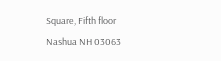Square, Fifth floor
Nashua NH 03063